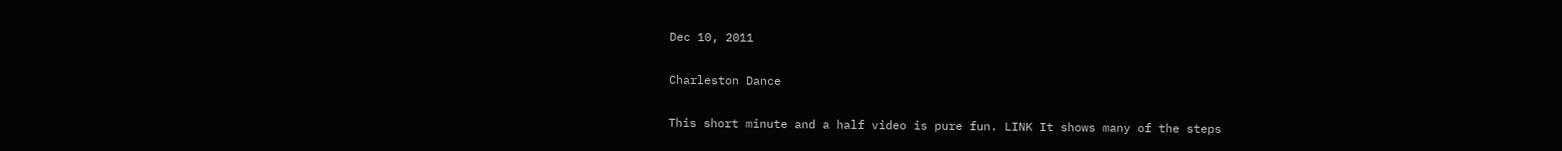Dec 10, 2011

Charleston Dance

This short minute and a half video is pure fun. LINK It shows many of the steps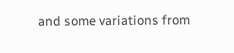and some variations from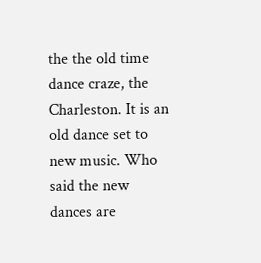the the old time dance craze, the Charleston. It is an old dance set to new music. Who said the new dances are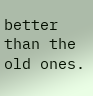better than the old ones.